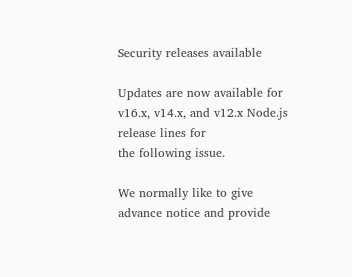Security releases available

Updates are now available for v16.x, v14.x, and v12.x Node.js release lines for
the following issue.

We normally like to give advance notice and provide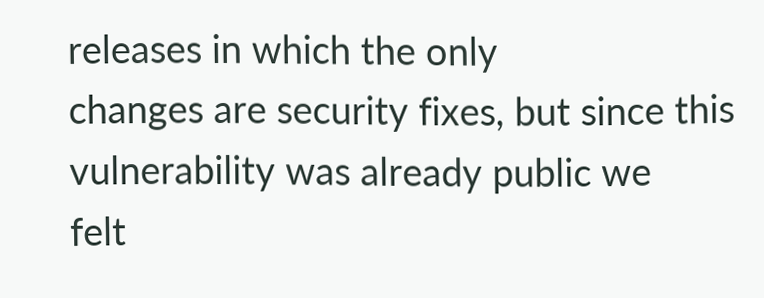releases in which the only
changes are security fixes, but since this vulnerability was already public we
felt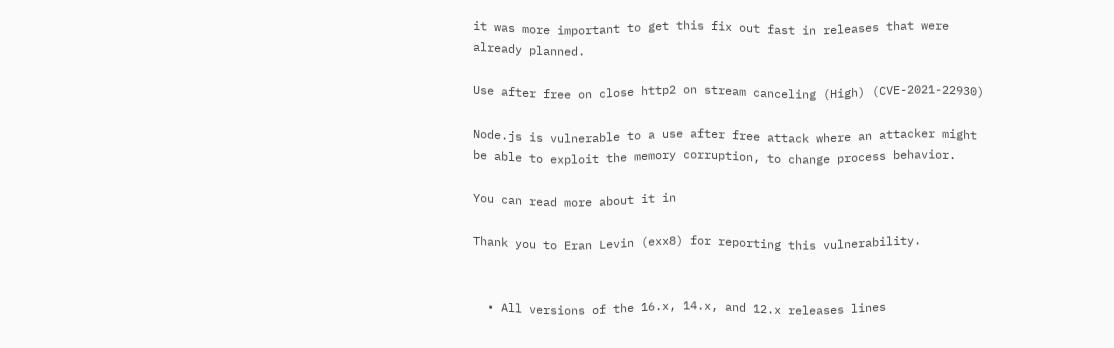it was more important to get this fix out fast in releases that were
already planned.

Use after free on close http2 on stream canceling (High) (CVE-2021-22930)

Node.js is vulnerable to a use after free attack where an attacker might
be able to exploit the memory corruption, to change process behavior.

You can read more about it in

Thank you to Eran Levin (exx8) for reporting this vulnerability.


  • All versions of the 16.x, 14.x, and 12.x releases lines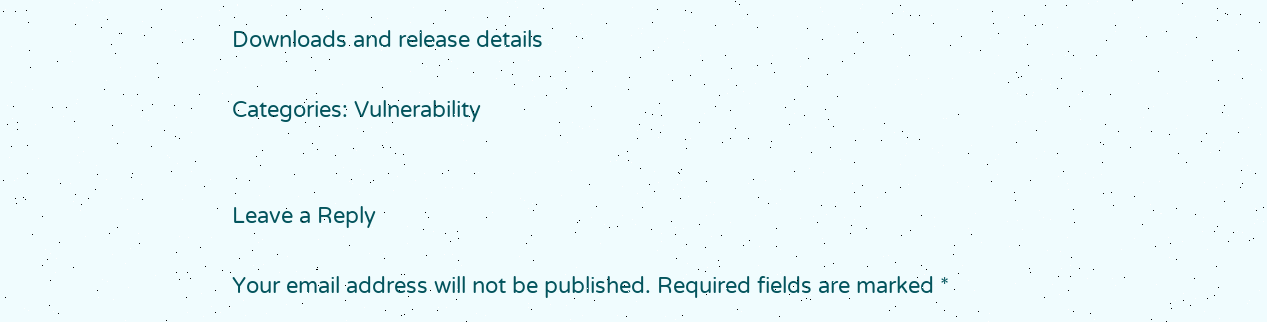Downloads and release details

Categories: Vulnerability


Leave a Reply

Your email address will not be published. Required fields are marked *